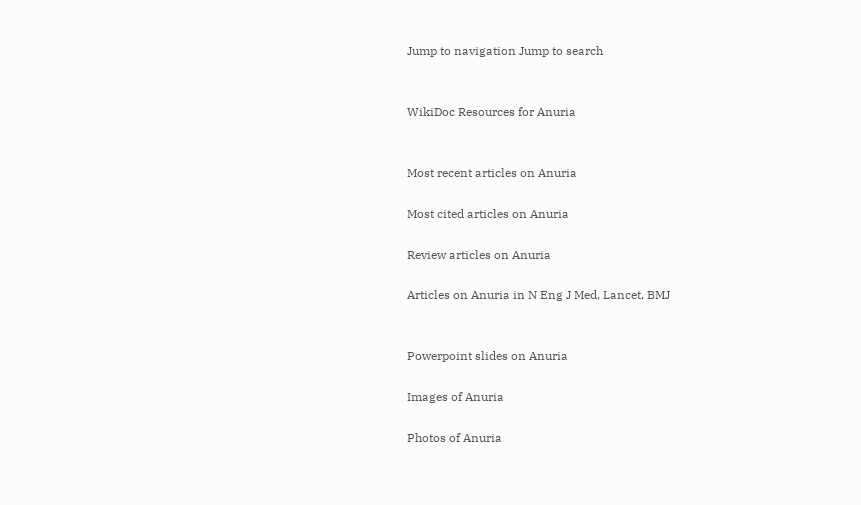Jump to navigation Jump to search


WikiDoc Resources for Anuria


Most recent articles on Anuria

Most cited articles on Anuria

Review articles on Anuria

Articles on Anuria in N Eng J Med, Lancet, BMJ


Powerpoint slides on Anuria

Images of Anuria

Photos of Anuria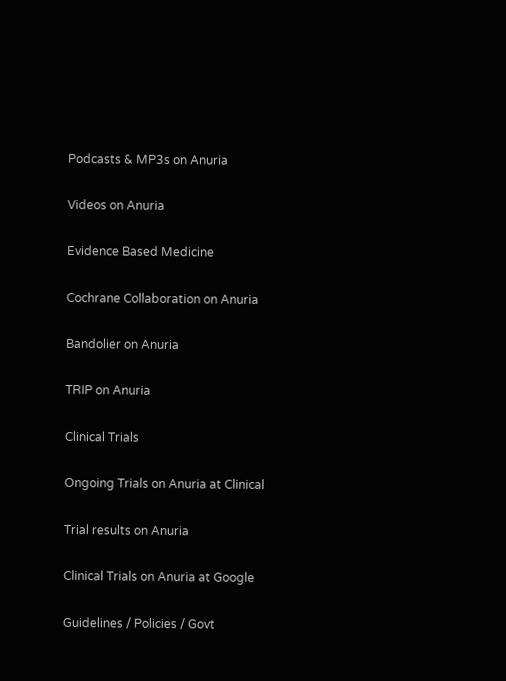Podcasts & MP3s on Anuria

Videos on Anuria

Evidence Based Medicine

Cochrane Collaboration on Anuria

Bandolier on Anuria

TRIP on Anuria

Clinical Trials

Ongoing Trials on Anuria at Clinical

Trial results on Anuria

Clinical Trials on Anuria at Google

Guidelines / Policies / Govt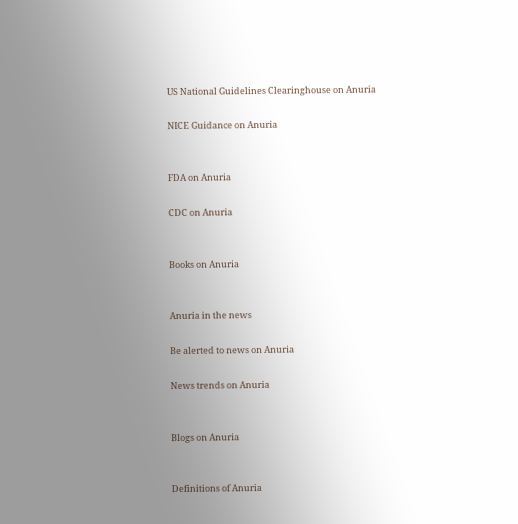US National Guidelines Clearinghouse on Anuria

NICE Guidance on Anuria


FDA on Anuria

CDC on Anuria


Books on Anuria


Anuria in the news

Be alerted to news on Anuria

News trends on Anuria


Blogs on Anuria


Definitions of Anuria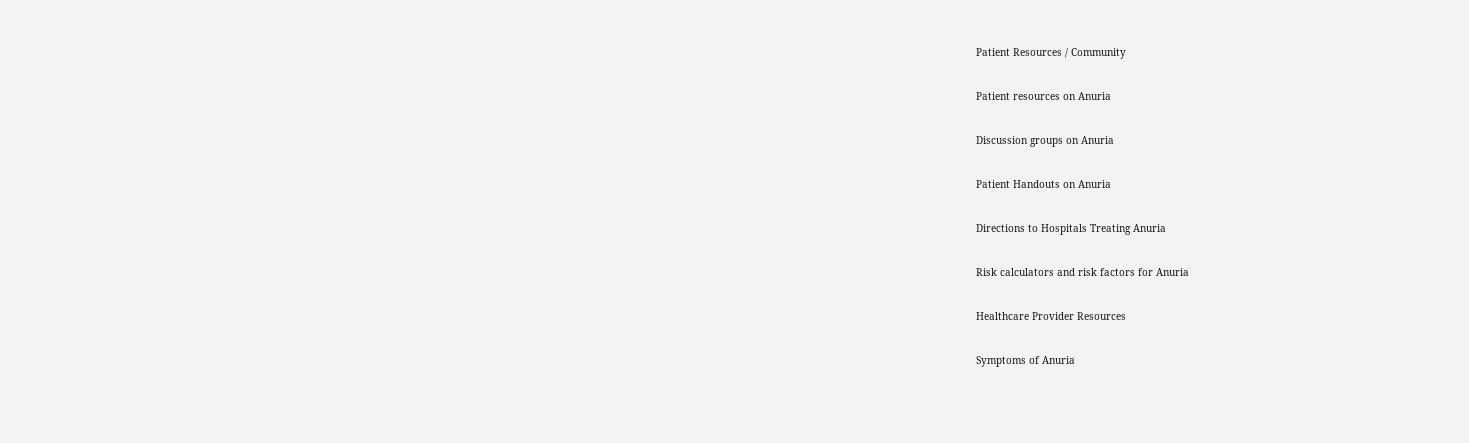Patient Resources / Community

Patient resources on Anuria

Discussion groups on Anuria

Patient Handouts on Anuria

Directions to Hospitals Treating Anuria

Risk calculators and risk factors for Anuria

Healthcare Provider Resources

Symptoms of Anuria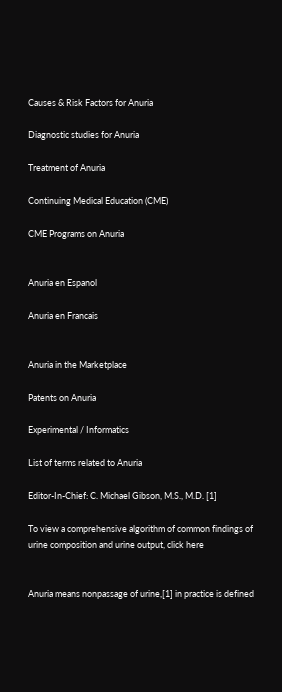Causes & Risk Factors for Anuria

Diagnostic studies for Anuria

Treatment of Anuria

Continuing Medical Education (CME)

CME Programs on Anuria


Anuria en Espanol

Anuria en Francais


Anuria in the Marketplace

Patents on Anuria

Experimental / Informatics

List of terms related to Anuria

Editor-In-Chief: C. Michael Gibson, M.S., M.D. [1]

To view a comprehensive algorithm of common findings of urine composition and urine output, click here


Anuria means nonpassage of urine,[1] in practice is defined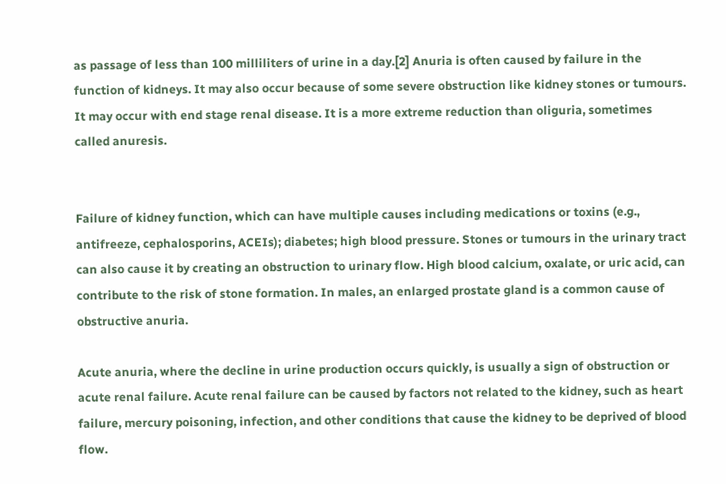as passage of less than 100 milliliters of urine in a day.[2] Anuria is often caused by failure in the function of kidneys. It may also occur because of some severe obstruction like kidney stones or tumours. It may occur with end stage renal disease. It is a more extreme reduction than oliguria, sometimes called anuresis.


Failure of kidney function, which can have multiple causes including medications or toxins (e.g., antifreeze, cephalosporins, ACEIs); diabetes; high blood pressure. Stones or tumours in the urinary tract can also cause it by creating an obstruction to urinary flow. High blood calcium, oxalate, or uric acid, can contribute to the risk of stone formation. In males, an enlarged prostate gland is a common cause of obstructive anuria.

Acute anuria, where the decline in urine production occurs quickly, is usually a sign of obstruction or acute renal failure. Acute renal failure can be caused by factors not related to the kidney, such as heart failure, mercury poisoning, infection, and other conditions that cause the kidney to be deprived of blood flow.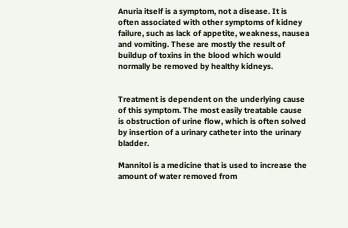Anuria itself is a symptom, not a disease. It is often associated with other symptoms of kidney failure, such as lack of appetite, weakness, nausea and vomiting. These are mostly the result of buildup of toxins in the blood which would normally be removed by healthy kidneys.


Treatment is dependent on the underlying cause of this symptom. The most easily treatable cause is obstruction of urine flow, which is often solved by insertion of a urinary catheter into the urinary bladder.

Mannitol is a medicine that is used to increase the amount of water removed from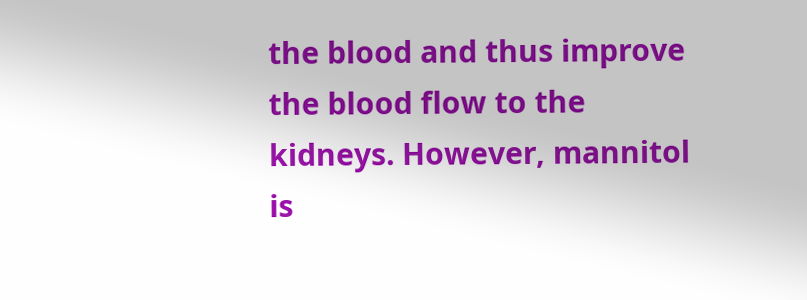the blood and thus improve the blood flow to the kidneys. However, mannitol is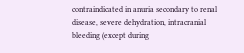contraindicated in anuria secondary to renal disease, severe dehydration, intracranial bleeding (except during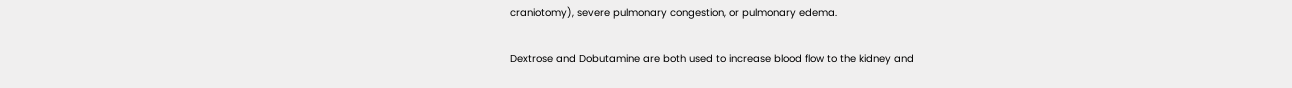craniotomy), severe pulmonary congestion, or pulmonary edema.

Dextrose and Dobutamine are both used to increase blood flow to the kidney and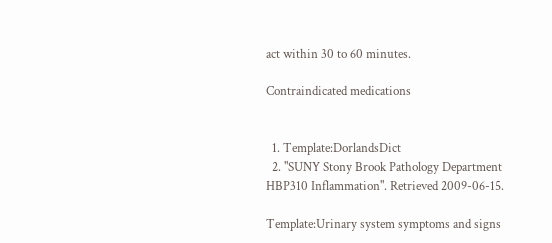act within 30 to 60 minutes.

Contraindicated medications


  1. Template:DorlandsDict
  2. "SUNY Stony Brook Pathology Department HBP310 Inflammation". Retrieved 2009-06-15.

Template:Urinary system symptoms and signs